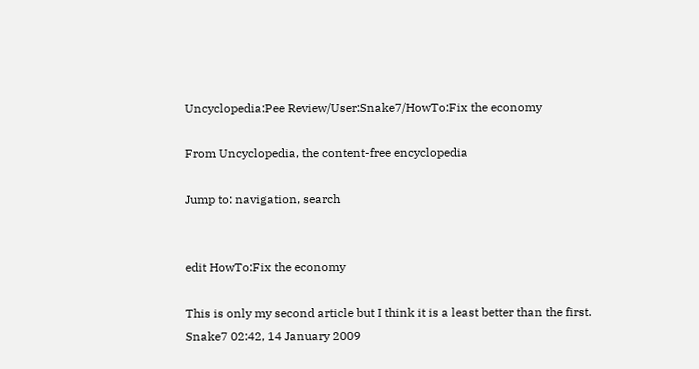Uncyclopedia:Pee Review/User:Snake7/HowTo:Fix the economy

From Uncyclopedia, the content-free encyclopedia

Jump to: navigation, search


edit HowTo:Fix the economy

This is only my second article but I think it is a least better than the first. Snake7 02:42, 14 January 2009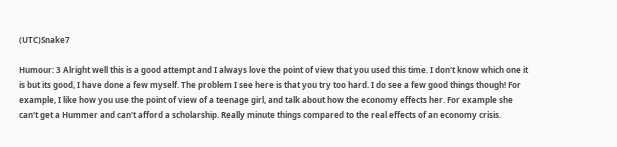(UTC)Snake7

Humour: 3 Alright well this is a good attempt and I always love the point of view that you used this time. I don't know which one it is but its good, I have done a few myself. The problem I see here is that you try too hard. I do see a few good things though! For example, I like how you use the point of view of a teenage girl, and talk about how the economy effects her. For example she can't get a Hummer and can't afford a scholarship. Really minute things compared to the real effects of an economy crisis.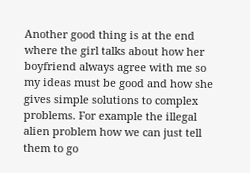Another good thing is at the end where the girl talks about how her boyfriend always agree with me so my ideas must be good and how she gives simple solutions to complex problems. For example the illegal alien problem how we can just tell them to go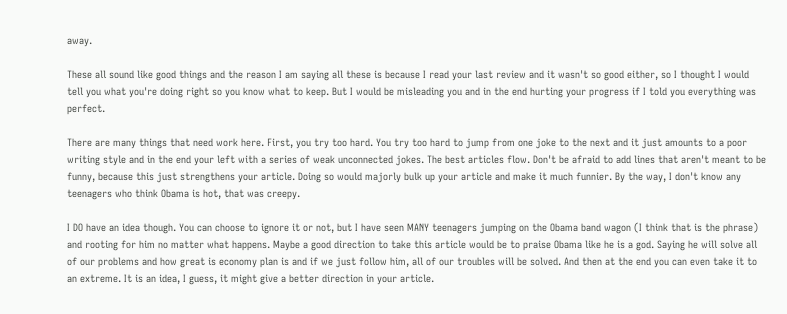away.

These all sound like good things and the reason I am saying all these is because I read your last review and it wasn't so good either, so I thought I would tell you what you're doing right so you know what to keep. But I would be misleading you and in the end hurting your progress if I told you everything was perfect.

There are many things that need work here. First, you try too hard. You try too hard to jump from one joke to the next and it just amounts to a poor writing style and in the end your left with a series of weak unconnected jokes. The best articles flow. Don't be afraid to add lines that aren't meant to be funny, because this just strengthens your article. Doing so would majorly bulk up your article and make it much funnier. By the way, I don't know any teenagers who think Obama is hot, that was creepy.

I DO have an idea though. You can choose to ignore it or not, but I have seen MANY teenagers jumping on the Obama band wagon (I think that is the phrase) and rooting for him no matter what happens. Maybe a good direction to take this article would be to praise Obama like he is a god. Saying he will solve all of our problems and how great is economy plan is and if we just follow him, all of our troubles will be solved. And then at the end you can even take it to an extreme. It is an idea, I guess, it might give a better direction in your article.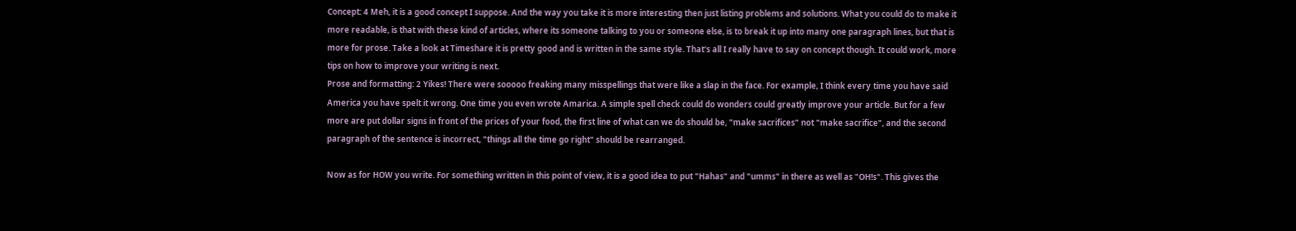Concept: 4 Meh, it is a good concept I suppose. And the way you take it is more interesting then just listing problems and solutions. What you could do to make it more readable, is that with these kind of articles, where its someone talking to you or someone else, is to break it up into many one paragraph lines, but that is more for prose. Take a look at Timeshare it is pretty good and is written in the same style. That's all I really have to say on concept though. It could work, more tips on how to improve your writing is next.
Prose and formatting: 2 Yikes! There were sooooo freaking many misspellings that were like a slap in the face. For example, I think every time you have said America you have spelt it wrong. One time you even wrote Amarica. A simple spell check could do wonders could greatly improve your article. But for a few more are put dollar signs in front of the prices of your food, the first line of what can we do should be, "make sacrifices" not "make sacrifice", and the second paragraph of the sentence is incorrect, "things all the time go right" should be rearranged.

Now as for HOW you write. For something written in this point of view, it is a good idea to put "Hahas" and "umms" in there as well as "OH!s". This gives the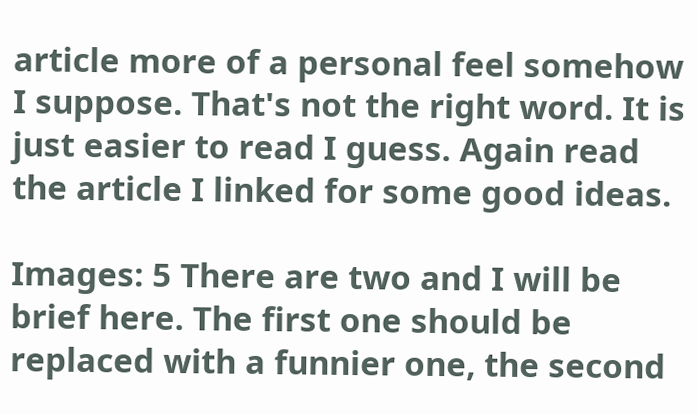article more of a personal feel somehow I suppose. That's not the right word. It is just easier to read I guess. Again read the article I linked for some good ideas.

Images: 5 There are two and I will be brief here. The first one should be replaced with a funnier one, the second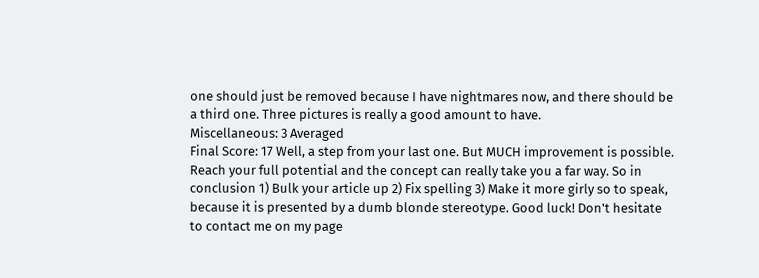one should just be removed because I have nightmares now, and there should be a third one. Three pictures is really a good amount to have.
Miscellaneous: 3 Averaged
Final Score: 17 Well, a step from your last one. But MUCH improvement is possible. Reach your full potential and the concept can really take you a far way. So in conclusion 1) Bulk your article up 2) Fix spelling 3) Make it more girly so to speak, because it is presented by a dumb blonde stereotype. Good luck! Don't hesitate to contact me on my page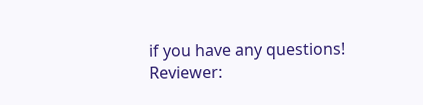if you have any questions!
Reviewer: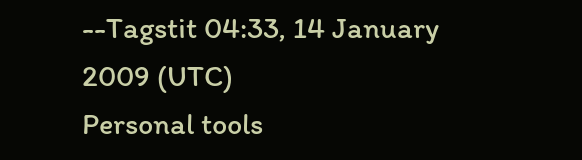--Tagstit 04:33, 14 January 2009 (UTC)
Personal tools